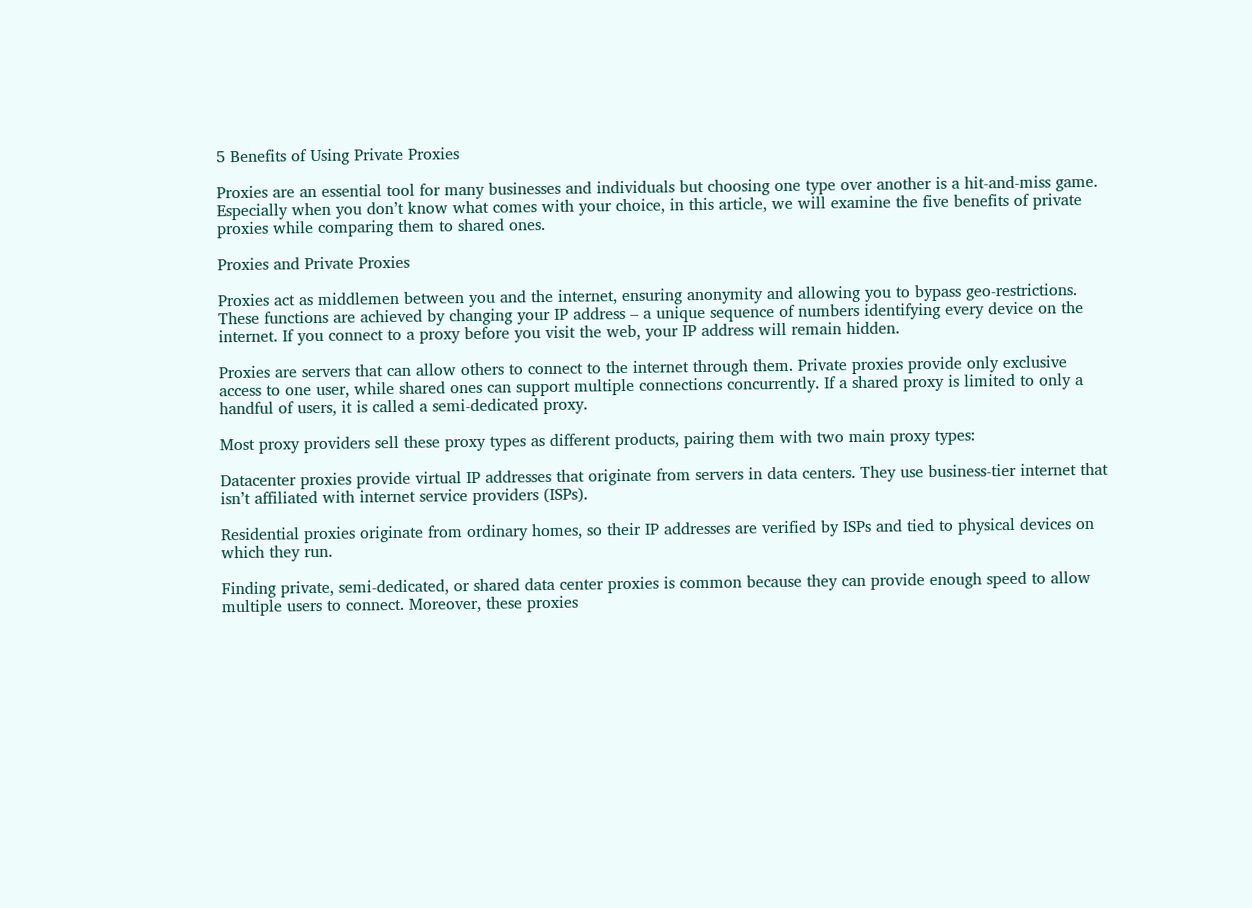5 Benefits of Using Private Proxies

Proxies are an essential tool for many businesses and individuals but choosing one type over another is a hit-and-miss game. Especially when you don’t know what comes with your choice, in this article, we will examine the five benefits of private proxies while comparing them to shared ones.

Proxies and Private Proxies

Proxies act as middlemen between you and the internet, ensuring anonymity and allowing you to bypass geo-restrictions. These functions are achieved by changing your IP address – a unique sequence of numbers identifying every device on the internet. If you connect to a proxy before you visit the web, your IP address will remain hidden.

Proxies are servers that can allow others to connect to the internet through them. Private proxies provide only exclusive access to one user, while shared ones can support multiple connections concurrently. If a shared proxy is limited to only a handful of users, it is called a semi-dedicated proxy.

Most proxy providers sell these proxy types as different products, pairing them with two main proxy types:

Datacenter proxies provide virtual IP addresses that originate from servers in data centers. They use business-tier internet that isn’t affiliated with internet service providers (ISPs).

Residential proxies originate from ordinary homes, so their IP addresses are verified by ISPs and tied to physical devices on which they run.

Finding private, semi-dedicated, or shared data center proxies is common because they can provide enough speed to allow multiple users to connect. Moreover, these proxies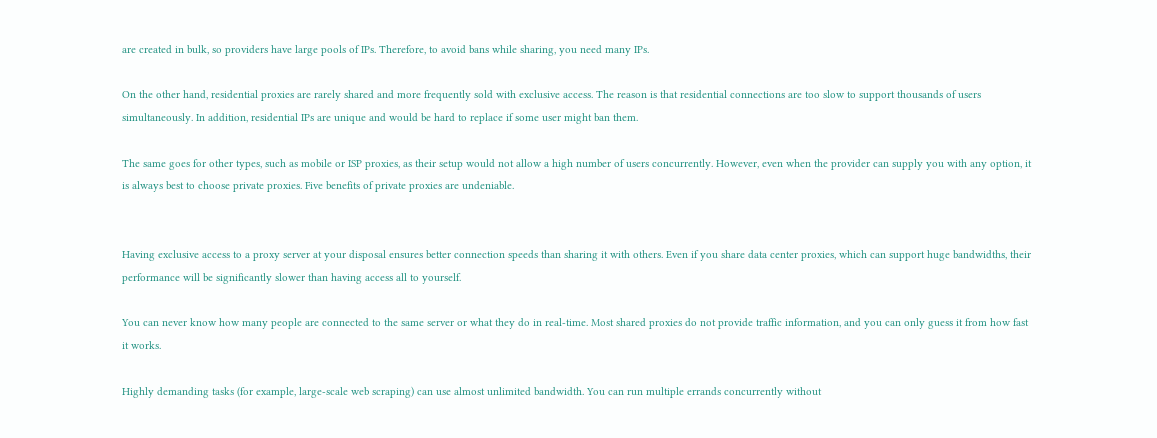are created in bulk, so providers have large pools of IPs. Therefore, to avoid bans while sharing, you need many IPs.

On the other hand, residential proxies are rarely shared and more frequently sold with exclusive access. The reason is that residential connections are too slow to support thousands of users simultaneously. In addition, residential IPs are unique and would be hard to replace if some user might ban them.

The same goes for other types, such as mobile or ISP proxies, as their setup would not allow a high number of users concurrently. However, even when the provider can supply you with any option, it is always best to choose private proxies. Five benefits of private proxies are undeniable.


Having exclusive access to a proxy server at your disposal ensures better connection speeds than sharing it with others. Even if you share data center proxies, which can support huge bandwidths, their performance will be significantly slower than having access all to yourself.

You can never know how many people are connected to the same server or what they do in real-time. Most shared proxies do not provide traffic information, and you can only guess it from how fast it works.

Highly demanding tasks (for example, large-scale web scraping) can use almost unlimited bandwidth. You can run multiple errands concurrently without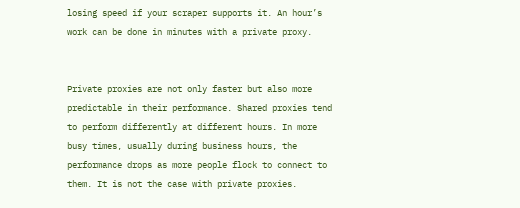losing speed if your scraper supports it. An hour’s work can be done in minutes with a private proxy.


Private proxies are not only faster but also more predictable in their performance. Shared proxies tend to perform differently at different hours. In more busy times, usually during business hours, the performance drops as more people flock to connect to them. It is not the case with private proxies.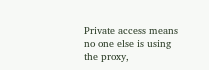Private access means no one else is using the proxy,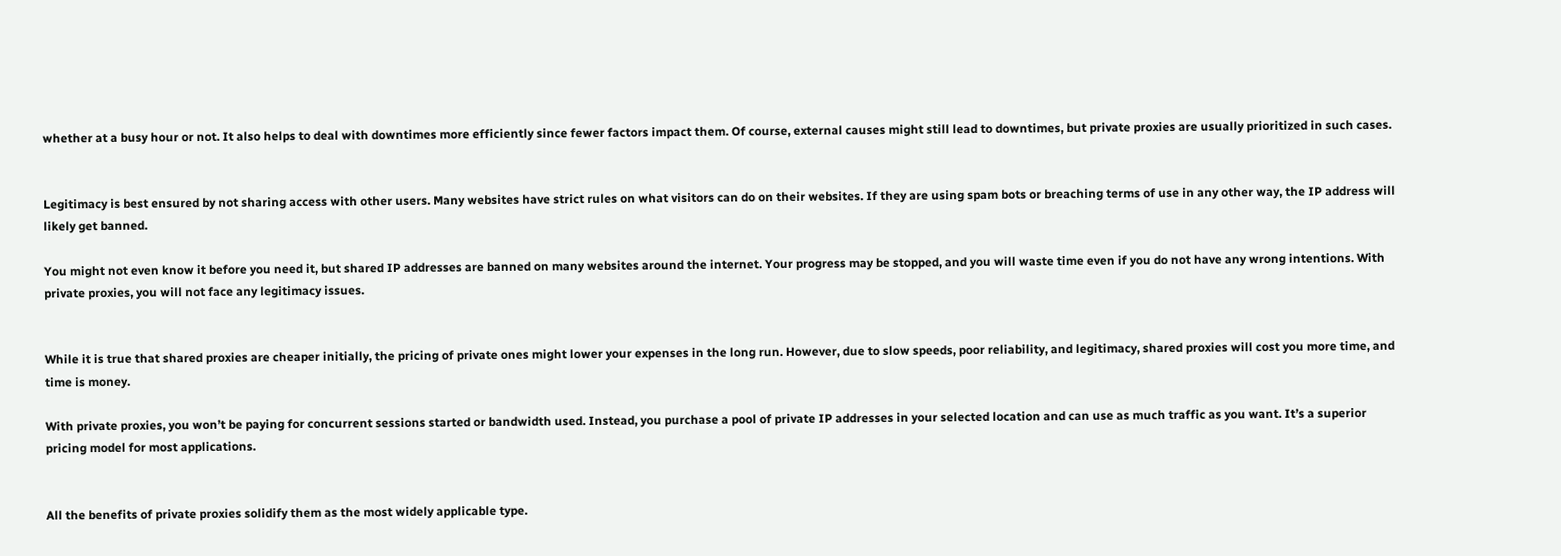whether at a busy hour or not. It also helps to deal with downtimes more efficiently since fewer factors impact them. Of course, external causes might still lead to downtimes, but private proxies are usually prioritized in such cases.


Legitimacy is best ensured by not sharing access with other users. Many websites have strict rules on what visitors can do on their websites. If they are using spam bots or breaching terms of use in any other way, the IP address will likely get banned.

You might not even know it before you need it, but shared IP addresses are banned on many websites around the internet. Your progress may be stopped, and you will waste time even if you do not have any wrong intentions. With private proxies, you will not face any legitimacy issues.


While it is true that shared proxies are cheaper initially, the pricing of private ones might lower your expenses in the long run. However, due to slow speeds, poor reliability, and legitimacy, shared proxies will cost you more time, and time is money.

With private proxies, you won’t be paying for concurrent sessions started or bandwidth used. Instead, you purchase a pool of private IP addresses in your selected location and can use as much traffic as you want. It’s a superior pricing model for most applications.


All the benefits of private proxies solidify them as the most widely applicable type.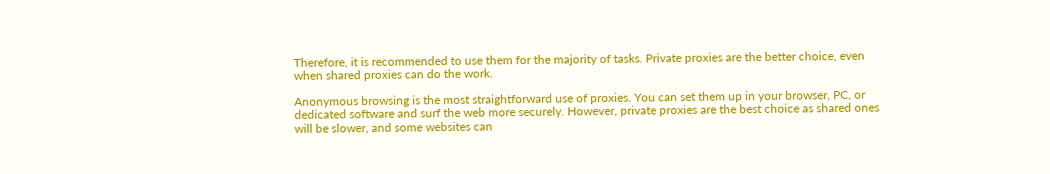Therefore, it is recommended to use them for the majority of tasks. Private proxies are the better choice, even when shared proxies can do the work.

Anonymous browsing is the most straightforward use of proxies. You can set them up in your browser, PC, or dedicated software and surf the web more securely. However, private proxies are the best choice as shared ones will be slower, and some websites can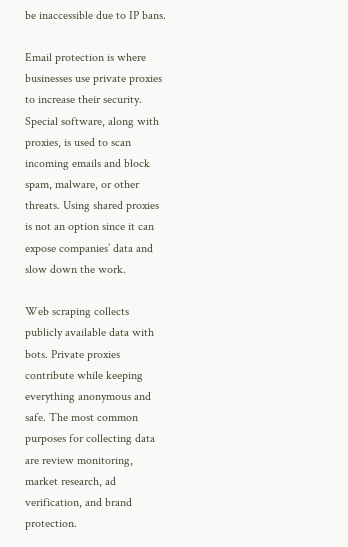be inaccessible due to IP bans.

Email protection is where businesses use private proxies to increase their security. Special software, along with proxies, is used to scan incoming emails and block spam, malware, or other threats. Using shared proxies is not an option since it can expose companies’ data and slow down the work.

Web scraping collects publicly available data with bots. Private proxies contribute while keeping everything anonymous and safe. The most common purposes for collecting data are review monitoring, market research, ad verification, and brand protection.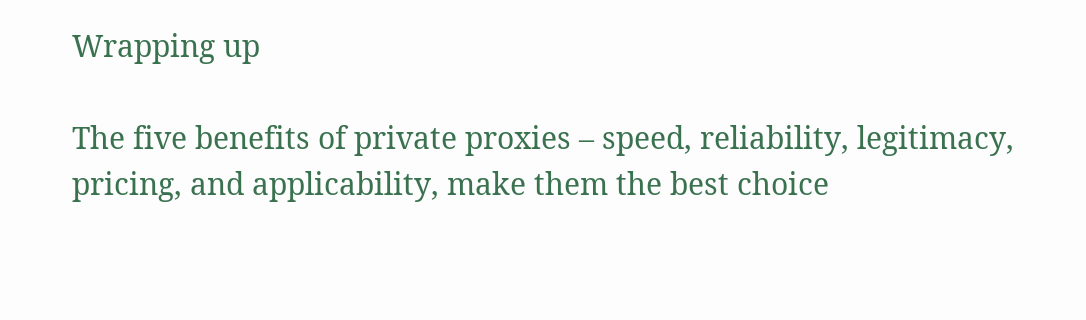Wrapping up

The five benefits of private proxies – speed, reliability, legitimacy, pricing, and applicability, make them the best choice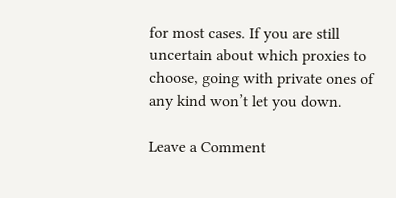for most cases. If you are still uncertain about which proxies to choose, going with private ones of any kind won’t let you down.

Leave a Comment